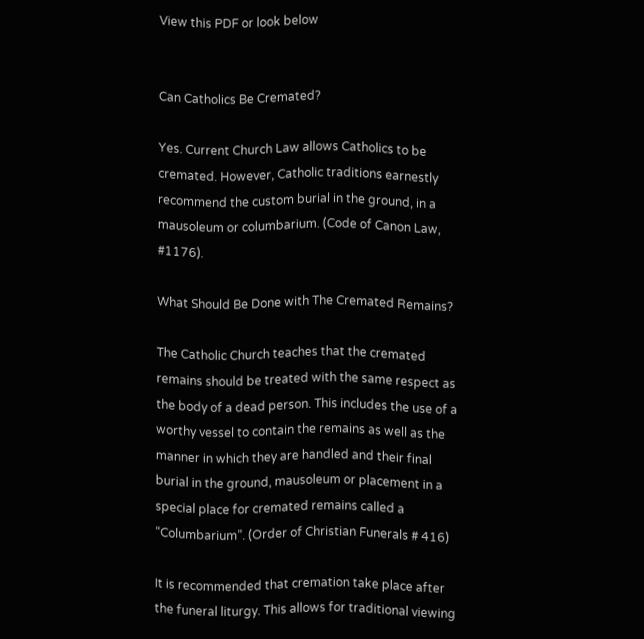View this PDF or look below


Can Catholics Be Cremated?

Yes. Current Church Law allows Catholics to be cremated. However, Catholic traditions earnestly recommend the custom burial in the ground, in a mausoleum or columbarium. (Code of Canon Law, #1176).

What Should Be Done with The Cremated Remains?

The Catholic Church teaches that the cremated remains should be treated with the same respect as the body of a dead person. This includes the use of a worthy vessel to contain the remains as well as the manner in which they are handled and their final burial in the ground, mausoleum or placement in a special place for cremated remains called a “Columbarium”. (Order of Christian Funerals # 416)

It is recommended that cremation take place after the funeral liturgy. This allows for traditional viewing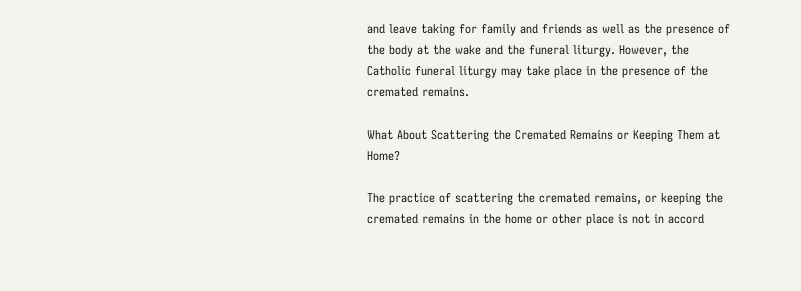and leave taking for family and friends as well as the presence of the body at the wake and the funeral liturgy. However, the Catholic funeral liturgy may take place in the presence of the cremated remains.

What About Scattering the Cremated Remains or Keeping Them at Home?

The practice of scattering the cremated remains, or keeping the cremated remains in the home or other place is not in accord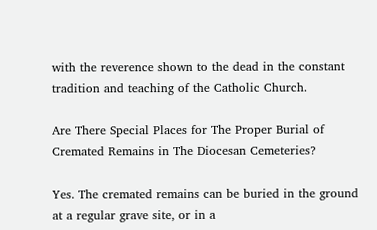with the reverence shown to the dead in the constant tradition and teaching of the Catholic Church.

Are There Special Places for The Proper Burial of Cremated Remains in The Diocesan Cemeteries?

Yes. The cremated remains can be buried in the ground at a regular grave site, or in a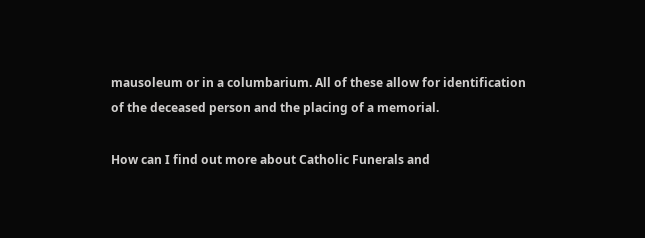mausoleum or in a columbarium. All of these allow for identification of the deceased person and the placing of a memorial.

How can I find out more about Catholic Funerals and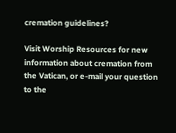cremation guidelines?

Visit Worship Resources for new information about cremation from the Vatican, or e-mail your question to the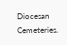Diocesan Cemeteries.